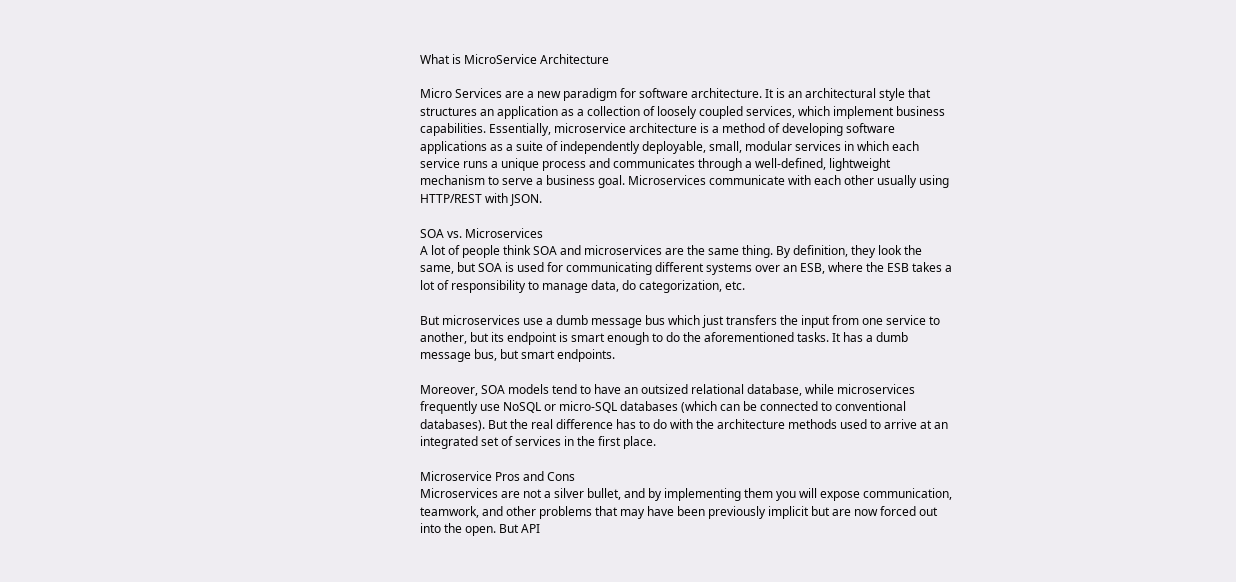What is MicroService Architecture

Micro Services are a new paradigm for software architecture. It is an architectural style that structures an application as a collection of loosely coupled services, which implement business capabilities. Essentially, microservice architecture is a method of developing software applications as a suite of independently deployable, small, modular services in which each service runs a unique process and communicates through a well-defined, lightweight mechanism to serve a business goal. Microservices communicate with each other usually using HTTP/REST with JSON.

SOA vs. Microservices
A lot of people think SOA and microservices are the same thing. By definition, they look the same, but SOA is used for communicating different systems over an ESB, where the ESB takes a lot of responsibility to manage data, do categorization, etc.

But microservices use a dumb message bus which just transfers the input from one service to another, but its endpoint is smart enough to do the aforementioned tasks. It has a dumb message bus, but smart endpoints.

Moreover, SOA models tend to have an outsized relational database, while microservices frequently use NoSQL or micro-SQL databases (which can be connected to conventional databases). But the real difference has to do with the architecture methods used to arrive at an integrated set of services in the first place.

Microservice Pros and Cons
Microservices are not a silver bullet, and by implementing them you will expose communication, teamwork, and other problems that may have been previously implicit but are now forced out into the open. But API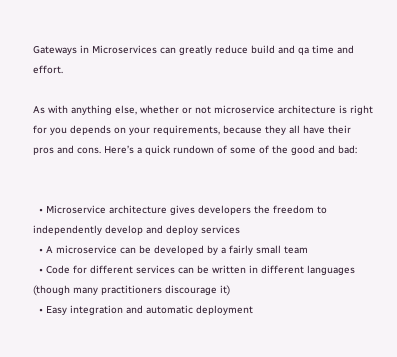Gateways in Microservices can greatly reduce build and qa time and effort.

As with anything else, whether or not microservice architecture is right for you depends on your requirements, because they all have their pros and cons. Here’s a quick rundown of some of the good and bad:


  • Microservice architecture gives developers the freedom to independently develop and deploy services
  • A microservice can be developed by a fairly small team
  • Code for different services can be written in different languages (though many practitioners discourage it)
  • Easy integration and automatic deployment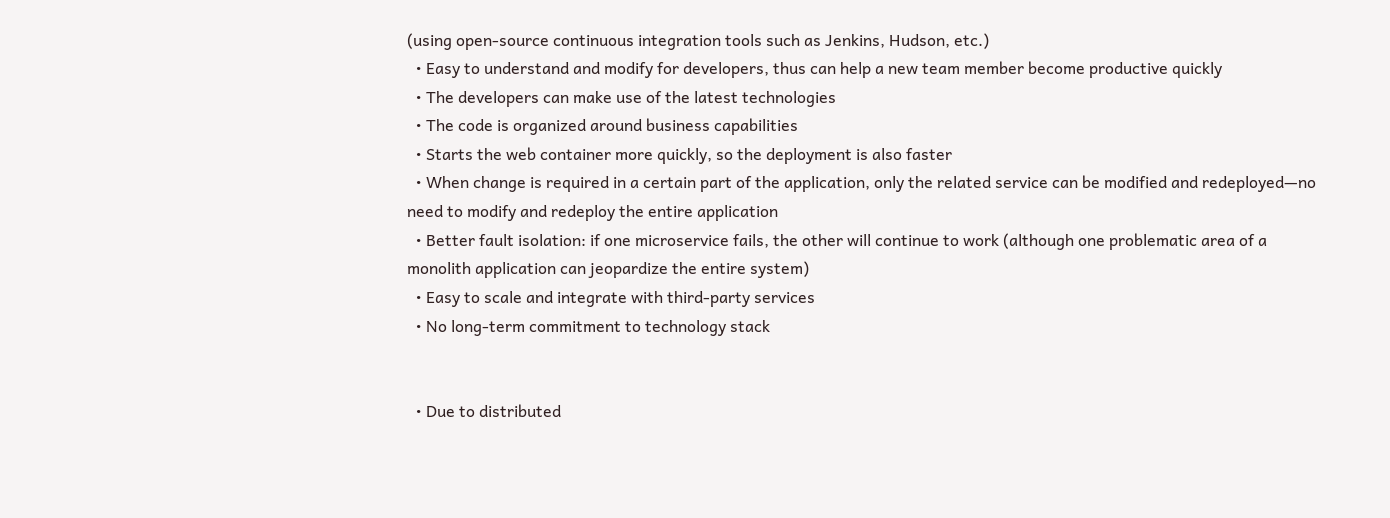(using open-source continuous integration tools such as Jenkins, Hudson, etc.)
  • Easy to understand and modify for developers, thus can help a new team member become productive quickly
  • The developers can make use of the latest technologies
  • The code is organized around business capabilities
  • Starts the web container more quickly, so the deployment is also faster
  • When change is required in a certain part of the application, only the related service can be modified and redeployed—no need to modify and redeploy the entire application
  • Better fault isolation: if one microservice fails, the other will continue to work (although one problematic area of a monolith application can jeopardize the entire system)
  • Easy to scale and integrate with third-party services
  • No long-term commitment to technology stack


  • Due to distributed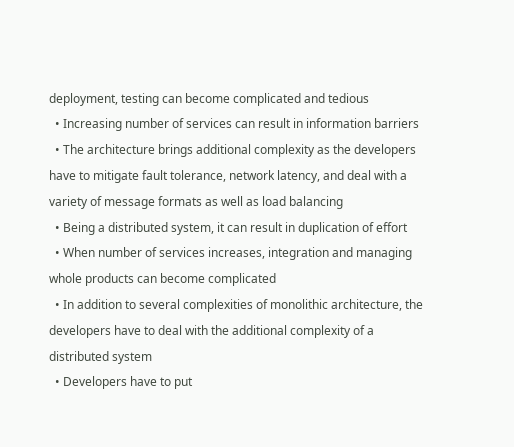deployment, testing can become complicated and tedious
  • Increasing number of services can result in information barriers
  • The architecture brings additional complexity as the developers have to mitigate fault tolerance, network latency, and deal with a variety of message formats as well as load balancing
  • Being a distributed system, it can result in duplication of effort
  • When number of services increases, integration and managing whole products can become complicated
  • In addition to several complexities of monolithic architecture, the developers have to deal with the additional complexity of a distributed system
  • Developers have to put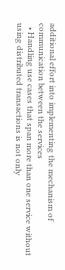additional effort into implementing the mechanism of communication between the services
  • Handling use cases that span more than one service without using distributed transactions is not only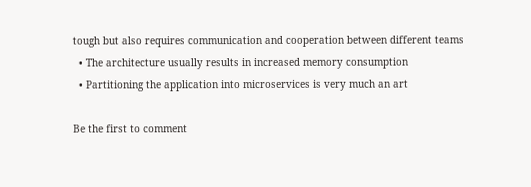tough but also requires communication and cooperation between different teams
  • The architecture usually results in increased memory consumption
  • Partitioning the application into microservices is very much an art

Be the first to comment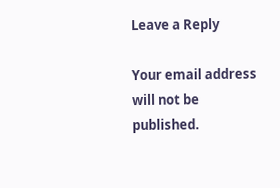Leave a Reply

Your email address will not be published.